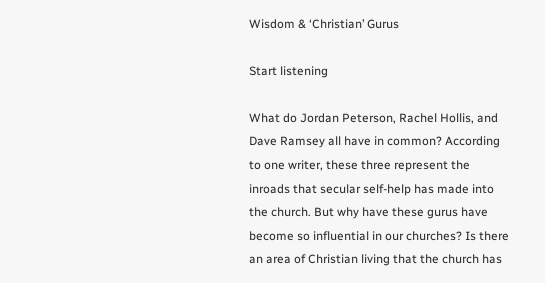Wisdom & ‘Christian’ Gurus

Start listening

What do Jordan Peterson, Rachel Hollis, and Dave Ramsey all have in common? According to one writer, these three represent the inroads that secular self-help has made into the church. But why have these gurus have become so influential in our churches? Is there an area of Christian living that the church has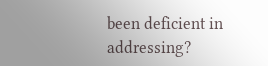been deficient in addressing?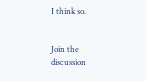I think so.


Join the discussion